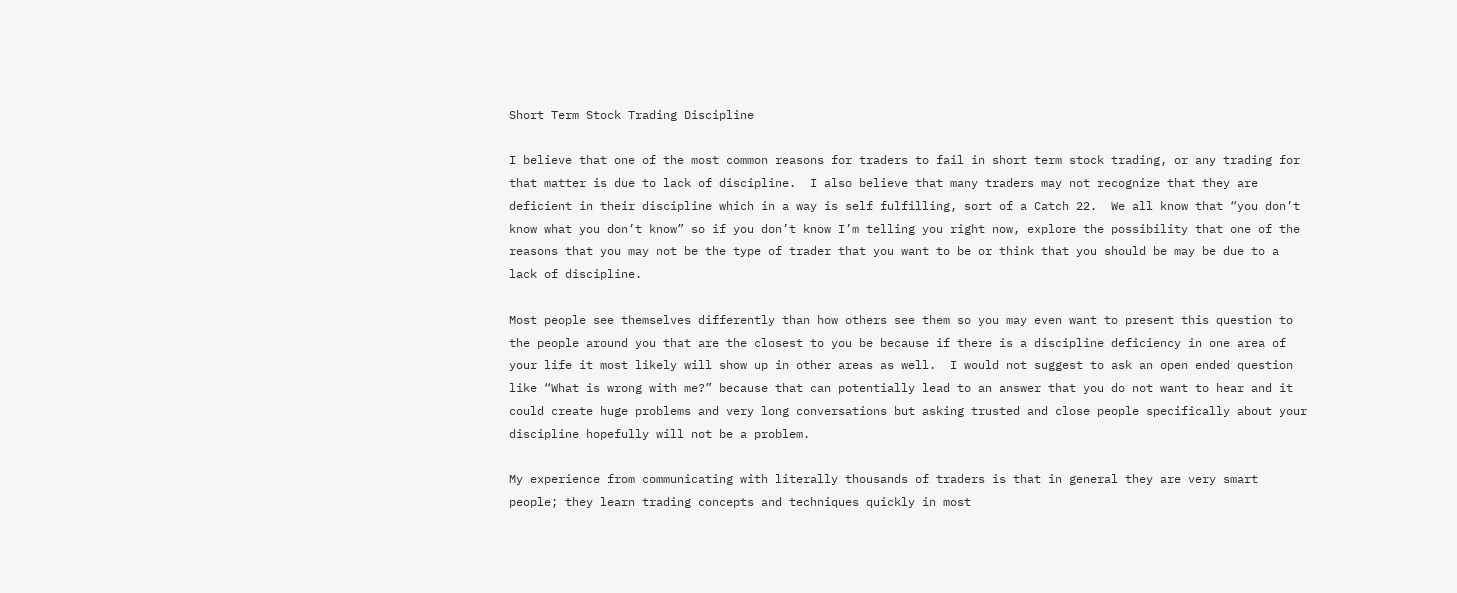Short Term Stock Trading Discipline

I believe that one of the most common reasons for traders to fail in short term stock trading, or any trading for that matter is due to lack of discipline.  I also believe that many traders may not recognize that they are deficient in their discipline which in a way is self fulfilling, sort of a Catch 22.  We all know that “you don’t know what you don’t know” so if you don’t know I’m telling you right now, explore the possibility that one of the reasons that you may not be the type of trader that you want to be or think that you should be may be due to a lack of discipline.

Most people see themselves differently than how others see them so you may even want to present this question to the people around you that are the closest to you be because if there is a discipline deficiency in one area of your life it most likely will show up in other areas as well.  I would not suggest to ask an open ended question like “What is wrong with me?” because that can potentially lead to an answer that you do not want to hear and it could create huge problems and very long conversations but asking trusted and close people specifically about your discipline hopefully will not be a problem.

My experience from communicating with literally thousands of traders is that in general they are very smart people; they learn trading concepts and techniques quickly in most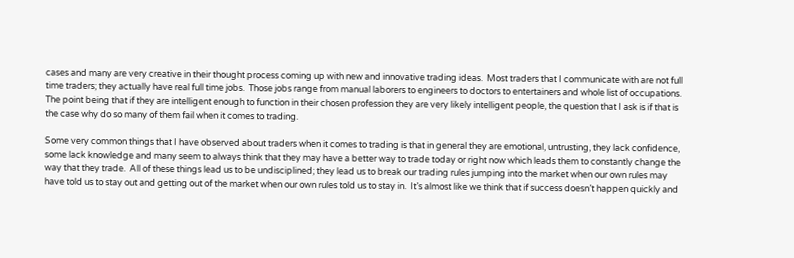cases and many are very creative in their thought process coming up with new and innovative trading ideas.  Most traders that I communicate with are not full time traders; they actually have real full time jobs.  Those jobs range from manual laborers to engineers to doctors to entertainers and whole list of occupations.  The point being that if they are intelligent enough to function in their chosen profession they are very likely intelligent people, the question that I ask is if that is the case why do so many of them fail when it comes to trading.

Some very common things that I have observed about traders when it comes to trading is that in general they are emotional, untrusting, they lack confidence, some lack knowledge and many seem to always think that they may have a better way to trade today or right now which leads them to constantly change the way that they trade.  All of these things lead us to be undisciplined; they lead us to break our trading rules jumping into the market when our own rules may have told us to stay out and getting out of the market when our own rules told us to stay in.  It’s almost like we think that if success doesn’t happen quickly and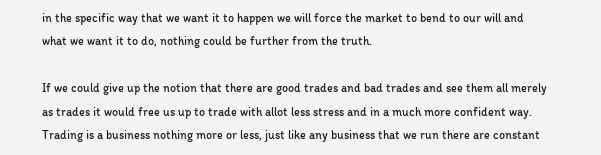in the specific way that we want it to happen we will force the market to bend to our will and what we want it to do, nothing could be further from the truth.

If we could give up the notion that there are good trades and bad trades and see them all merely as trades it would free us up to trade with allot less stress and in a much more confident way.  Trading is a business nothing more or less, just like any business that we run there are constant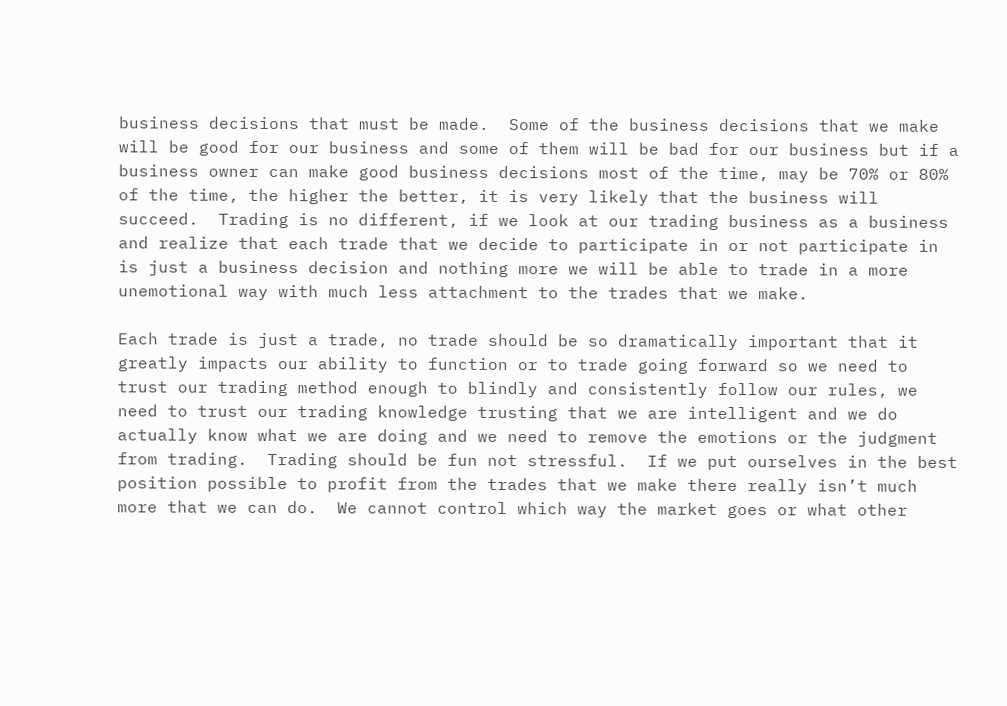business decisions that must be made.  Some of the business decisions that we make will be good for our business and some of them will be bad for our business but if a business owner can make good business decisions most of the time, may be 70% or 80% of the time, the higher the better, it is very likely that the business will succeed.  Trading is no different, if we look at our trading business as a business and realize that each trade that we decide to participate in or not participate in is just a business decision and nothing more we will be able to trade in a more unemotional way with much less attachment to the trades that we make.

Each trade is just a trade, no trade should be so dramatically important that it greatly impacts our ability to function or to trade going forward so we need to trust our trading method enough to blindly and consistently follow our rules, we need to trust our trading knowledge trusting that we are intelligent and we do actually know what we are doing and we need to remove the emotions or the judgment from trading.  Trading should be fun not stressful.  If we put ourselves in the best position possible to profit from the trades that we make there really isn’t much more that we can do.  We cannot control which way the market goes or what other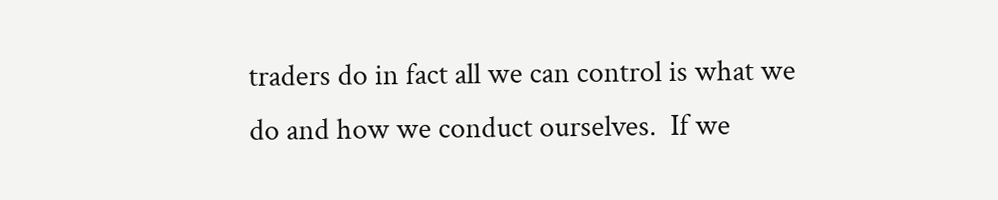traders do in fact all we can control is what we do and how we conduct ourselves.  If we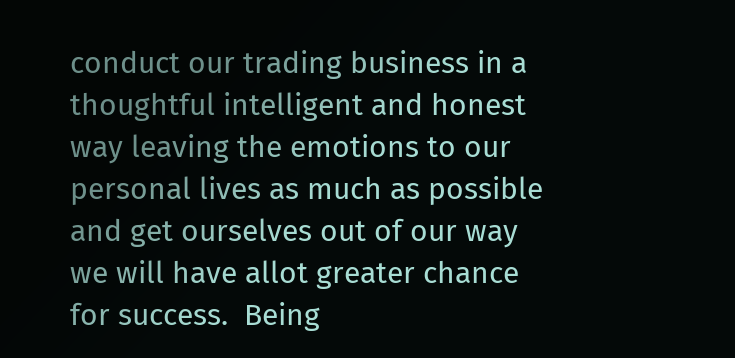conduct our trading business in a thoughtful intelligent and honest way leaving the emotions to our personal lives as much as possible and get ourselves out of our way we will have allot greater chance for success.  Being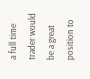a full time trader would be a great position to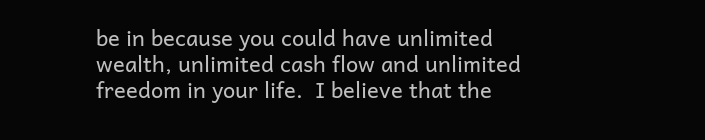be in because you could have unlimited wealth, unlimited cash flow and unlimited freedom in your life.  I believe that the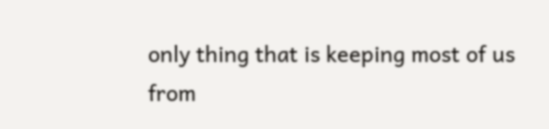only thing that is keeping most of us from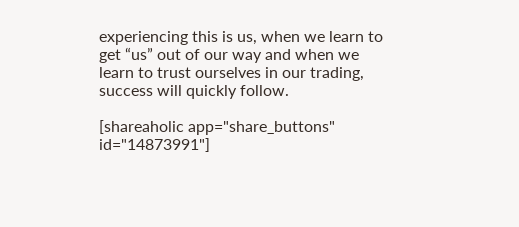experiencing this is us, when we learn to get “us” out of our way and when we learn to trust ourselves in our trading, success will quickly follow.

[shareaholic app="share_buttons" id="14873991"]